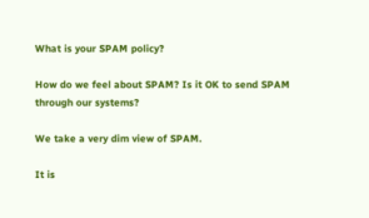What is your SPAM policy?

How do we feel about SPAM? Is it OK to send SPAM through our systems?

We take a very dim view of SPAM.

It is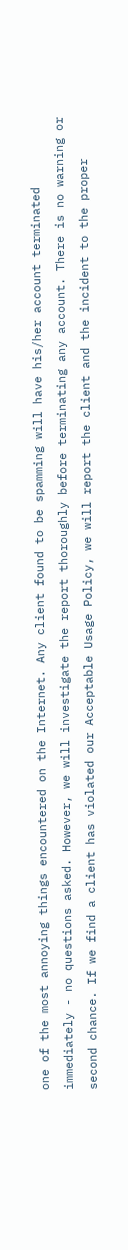one of the most annoying things encountered on the Internet. Any client found to be spamming will have his/her account terminated immediately - no questions asked. However, we will investigate the report thoroughly before terminating any account. There is no warning or second chance. If we find a client has violated our Acceptable Usage Policy, we will report the client and the incident to the proper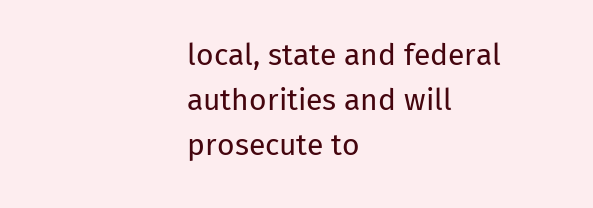local, state and federal authorities and will prosecute to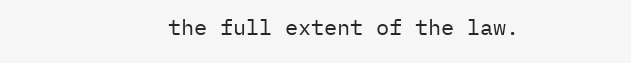the full extent of the law.